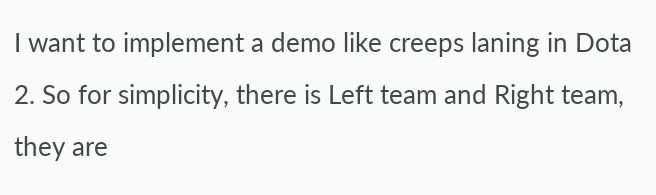I want to implement a demo like creeps laning in Dota 2. So for simplicity, there is Left team and Right team, they are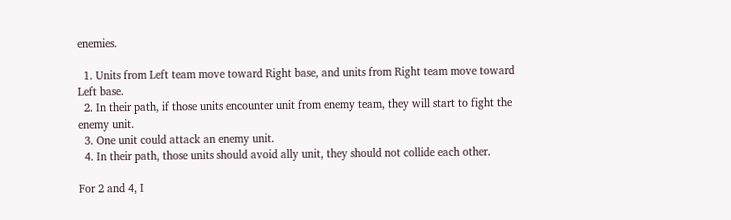enemies.

  1. Units from Left team move toward Right base, and units from Right team move toward Left base.
  2. In their path, if those units encounter unit from enemy team, they will start to fight the enemy unit.
  3. One unit could attack an enemy unit.
  4. In their path, those units should avoid ally unit, they should not collide each other.

For 2 and 4, I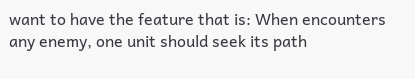want to have the feature that is: When encounters any enemy, one unit should seek its path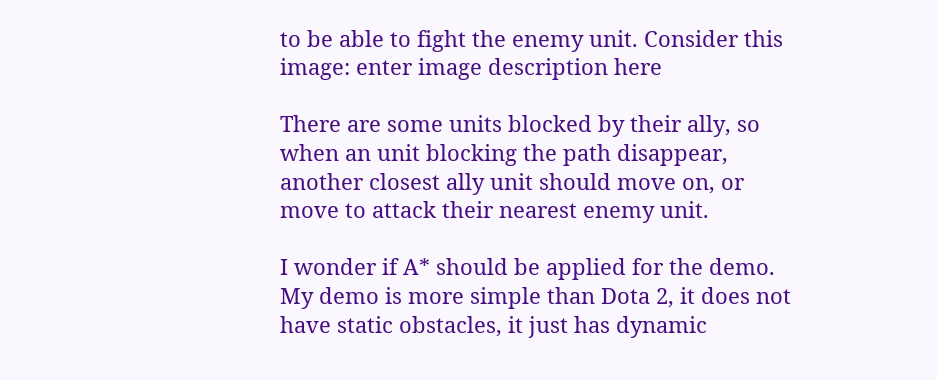to be able to fight the enemy unit. Consider this image: enter image description here

There are some units blocked by their ally, so when an unit blocking the path disappear, another closest ally unit should move on, or move to attack their nearest enemy unit.

I wonder if A* should be applied for the demo. My demo is more simple than Dota 2, it does not have static obstacles, it just has dynamic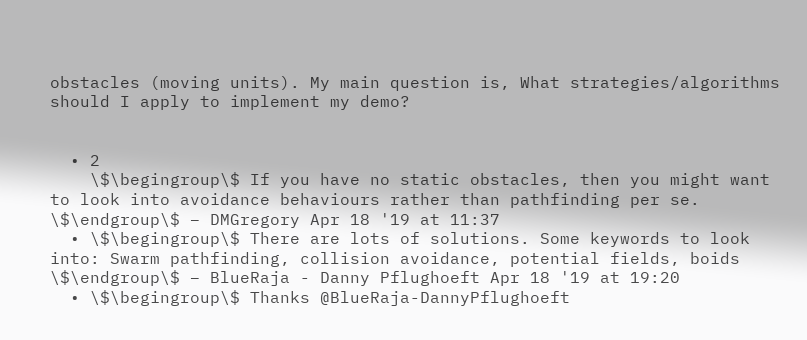obstacles (moving units). My main question is, What strategies/algorithms should I apply to implement my demo?


  • 2
    \$\begingroup\$ If you have no static obstacles, then you might want to look into avoidance behaviours rather than pathfinding per se. \$\endgroup\$ – DMGregory Apr 18 '19 at 11:37
  • \$\begingroup\$ There are lots of solutions. Some keywords to look into: Swarm pathfinding, collision avoidance, potential fields, boids \$\endgroup\$ – BlueRaja - Danny Pflughoeft Apr 18 '19 at 19:20
  • \$\begingroup\$ Thanks @BlueRaja-DannyPflughoeft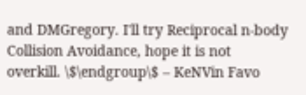and DMGregory. I'll try Reciprocal n-body Collision Avoidance, hope it is not overkill. \$\endgroup\$ – KeNVin Favo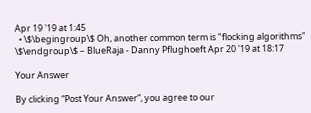Apr 19 '19 at 1:45
  • \$\begingroup\$ Oh, another common term is "flocking algorithms" \$\endgroup\$ – BlueRaja - Danny Pflughoeft Apr 20 '19 at 18:17

Your Answer

By clicking “Post Your Answer”, you agree to our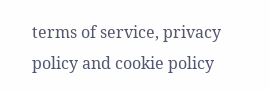terms of service, privacy policy and cookie policy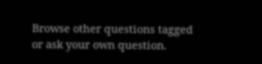Browse other questions tagged or ask your own question.